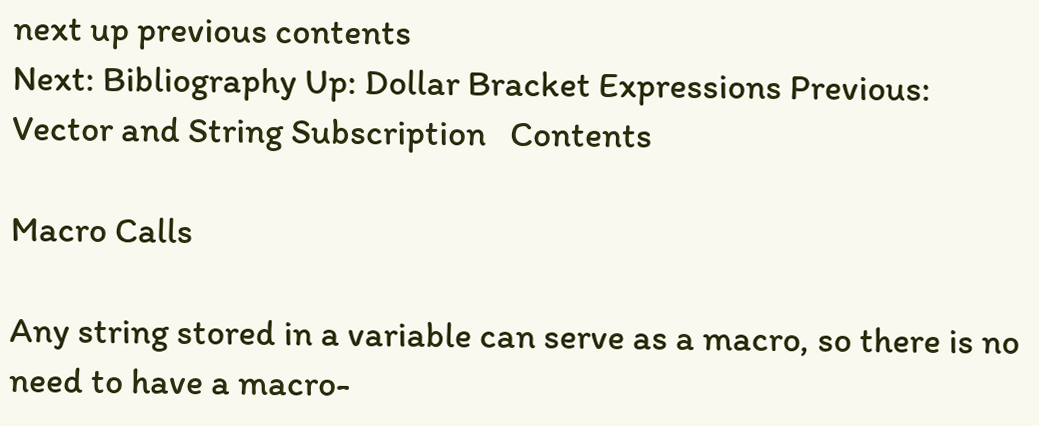next up previous contents
Next: Bibliography Up: Dollar Bracket Expressions Previous: Vector and String Subscription   Contents

Macro Calls

Any string stored in a variable can serve as a macro, so there is no need to have a macro-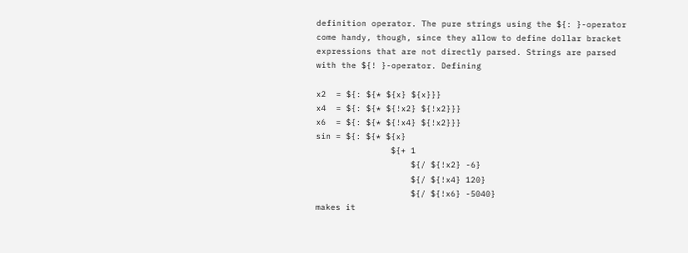definition operator. The pure strings using the ${: }-operator come handy, though, since they allow to define dollar bracket expressions that are not directly parsed. Strings are parsed with the ${! }-operator. Defining

x2  = ${: ${* ${x} ${x}}}
x4  = ${: ${* ${!x2} ${!x2}}}
x6  = ${: ${* ${!x4} ${!x2}}}
sin = ${: ${* ${x}
               ${+ 1
                   ${/ ${!x2} -6}
                   ${/ ${!x4} 120}
                   ${/ ${!x6} -5040}
makes it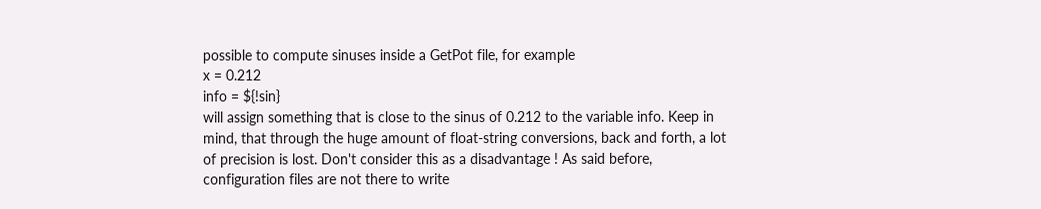possible to compute sinuses inside a GetPot file, for example
x = 0.212
info = ${!sin}
will assign something that is close to the sinus of 0.212 to the variable info. Keep in mind, that through the huge amount of float-string conversions, back and forth, a lot of precision is lost. Don't consider this as a disadvantage ! As said before, configuration files are not there to write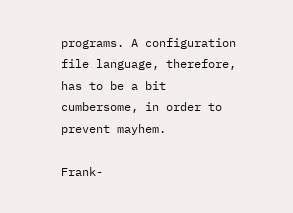programs. A configuration file language, therefore, has to be a bit cumbersome, in order to prevent mayhem.

Frank-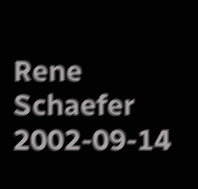Rene Schaefer 2002-09-14